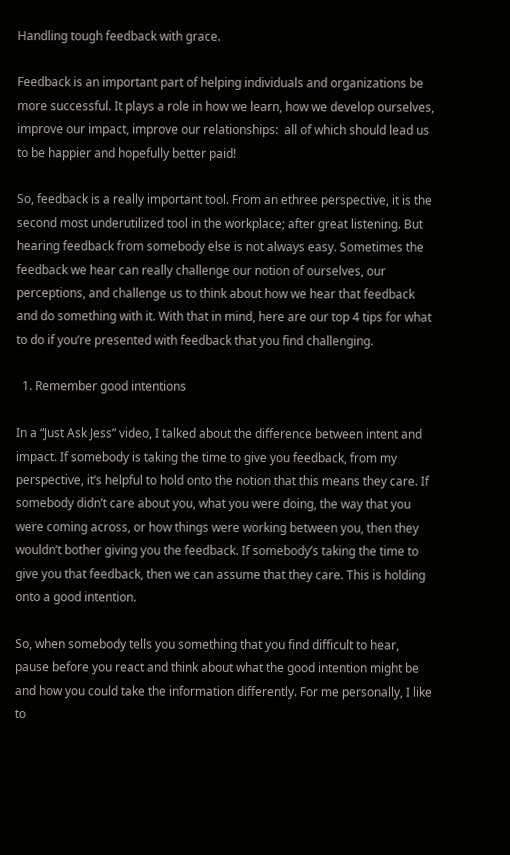Handling tough feedback with grace.

Feedback is an important part of helping individuals and organizations be more successful. It plays a role in how we learn, how we develop ourselves, improve our impact, improve our relationships:  all of which should lead us to be happier and hopefully better paid!

So, feedback is a really important tool. From an ethree perspective, it is the second most underutilized tool in the workplace; after great listening. But hearing feedback from somebody else is not always easy. Sometimes the feedback we hear can really challenge our notion of ourselves, our perceptions, and challenge us to think about how we hear that feedback and do something with it. With that in mind, here are our top 4 tips for what to do if you’re presented with feedback that you find challenging.

  1. Remember good intentions

In a “Just Ask Jess” video, I talked about the difference between intent and impact. If somebody is taking the time to give you feedback, from my perspective, it’s helpful to hold onto the notion that this means they care. If somebody didn’t care about you, what you were doing, the way that you were coming across, or how things were working between you, then they wouldn’t bother giving you the feedback. If somebody’s taking the time to give you that feedback, then we can assume that they care. This is holding onto a good intention.

So, when somebody tells you something that you find difficult to hear, pause before you react and think about what the good intention might be and how you could take the information differently. For me personally, I like to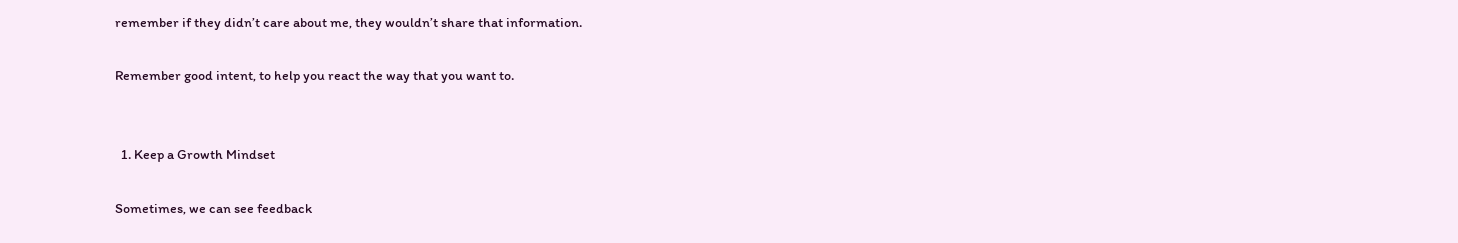remember if they didn’t care about me, they wouldn’t share that information.

Remember good intent, to help you react the way that you want to.


  1. Keep a Growth Mindset

Sometimes, we can see feedback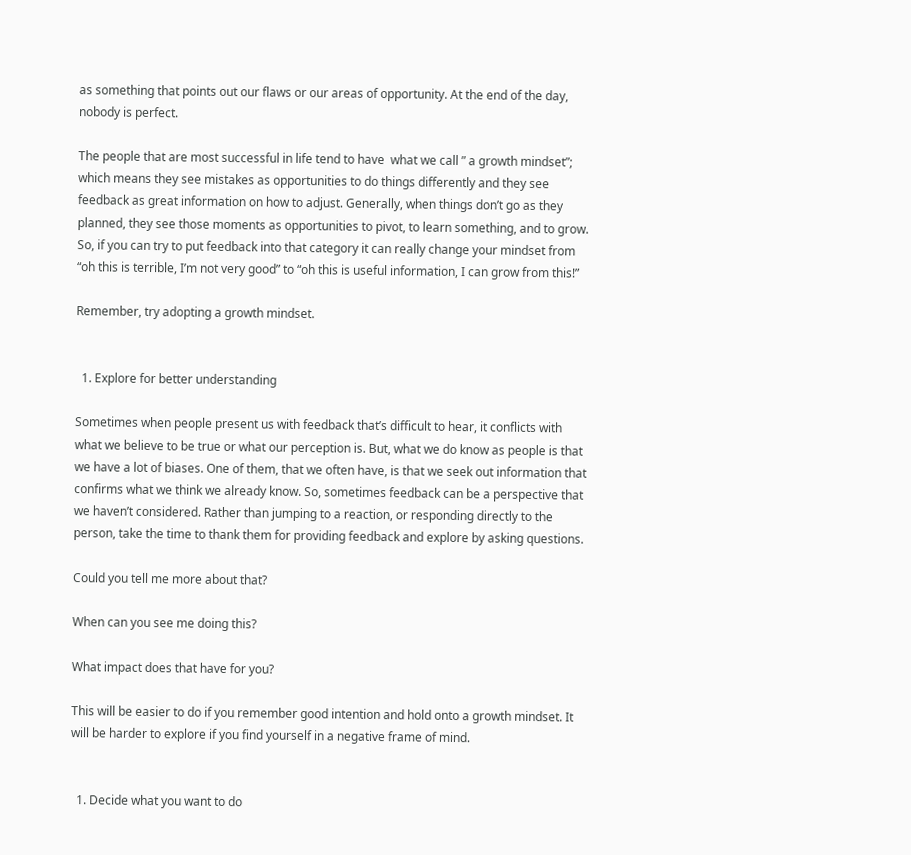as something that points out our flaws or our areas of opportunity. At the end of the day, nobody is perfect.

The people that are most successful in life tend to have  what we call ” a growth mindset”; which means they see mistakes as opportunities to do things differently and they see feedback as great information on how to adjust. Generally, when things don’t go as they planned, they see those moments as opportunities to pivot, to learn something, and to grow. So, if you can try to put feedback into that category it can really change your mindset from “oh this is terrible, I’m not very good” to “oh this is useful information, I can grow from this!”

Remember, try adopting a growth mindset.


  1. Explore for better understanding

Sometimes when people present us with feedback that’s difficult to hear, it conflicts with what we believe to be true or what our perception is. But, what we do know as people is that we have a lot of biases. One of them, that we often have, is that we seek out information that confirms what we think we already know. So, sometimes feedback can be a perspective that we haven’t considered. Rather than jumping to a reaction, or responding directly to the person, take the time to thank them for providing feedback and explore by asking questions.

Could you tell me more about that?

When can you see me doing this?

What impact does that have for you?

This will be easier to do if you remember good intention and hold onto a growth mindset. It will be harder to explore if you find yourself in a negative frame of mind.


  1. Decide what you want to do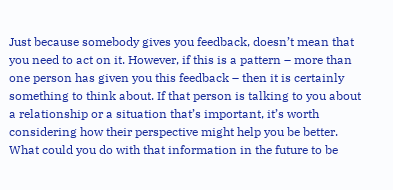Just because somebody gives you feedback, doesn’t mean that you need to act on it. However, if this is a pattern – more than one person has given you this feedback – then it is certainly something to think about. If that person is talking to you about a relationship or a situation that’s important, it’s worth considering how their perspective might help you be better. What could you do with that information in the future to be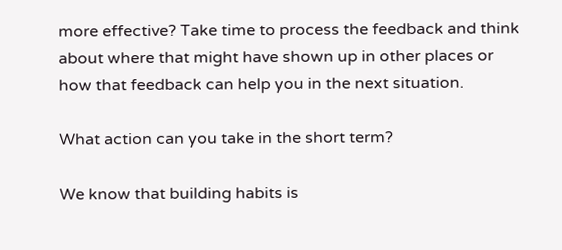more effective? Take time to process the feedback and think about where that might have shown up in other places or how that feedback can help you in the next situation.

What action can you take in the short term?

We know that building habits is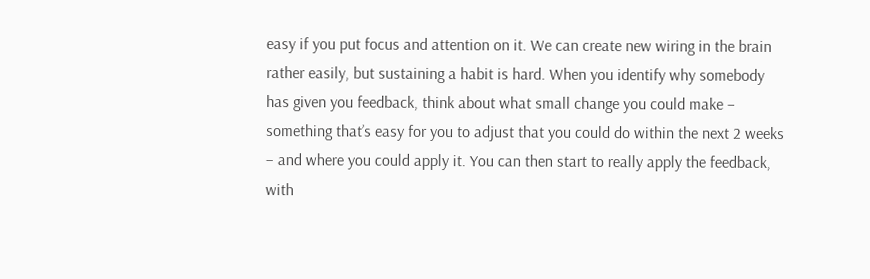easy if you put focus and attention on it. We can create new wiring in the brain rather easily, but sustaining a habit is hard. When you identify why somebody has given you feedback, think about what small change you could make – something that’s easy for you to adjust that you could do within the next 2 weeks – and where you could apply it. You can then start to really apply the feedback, with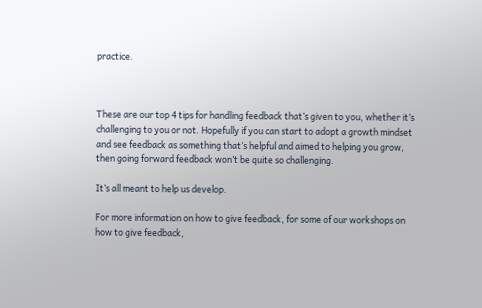practice.



These are our top 4 tips for handling feedback that’s given to you, whether it’s challenging to you or not. Hopefully if you can start to adopt a growth mindset and see feedback as something that’s helpful and aimed to helping you grow, then going forward feedback won’t be quite so challenging.

It’s all meant to help us develop.

For more information on how to give feedback, for some of our workshops on how to give feedback,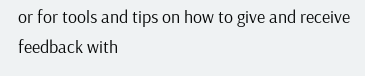or for tools and tips on how to give and receive feedback with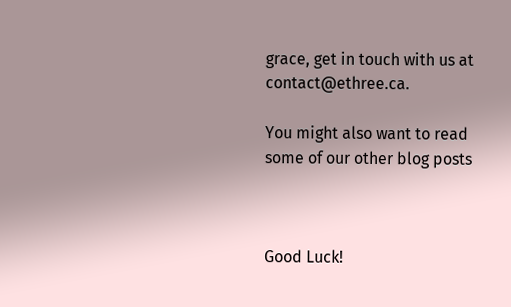grace, get in touch with us at contact@ethree.ca.

You might also want to read some of our other blog posts



Good Luck!